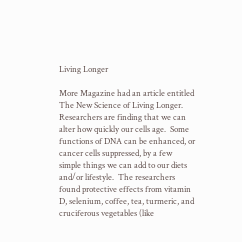Living Longer

More Magazine had an article entitled The New Science of Living Longer.  Researchers are finding that we can alter how quickly our cells age.  Some functions of DNA can be enhanced, or cancer cells suppressed, by a few simple things we can add to our diets and/or lifestyle.  The researchers found protective effects from vitamin D, selenium, coffee, tea, turmeric, and cruciferous vegetables (like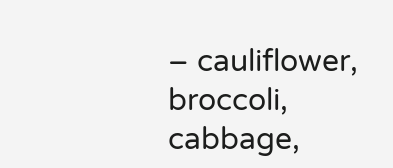– cauliflower, broccoli, cabbage,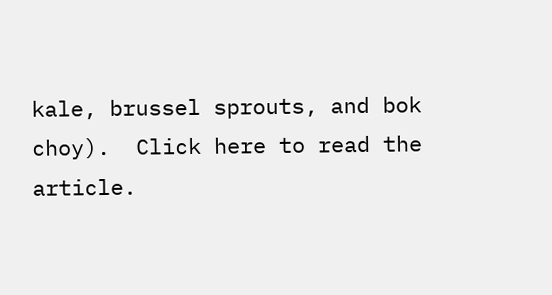kale, brussel sprouts, and bok choy).  Click here to read the article.